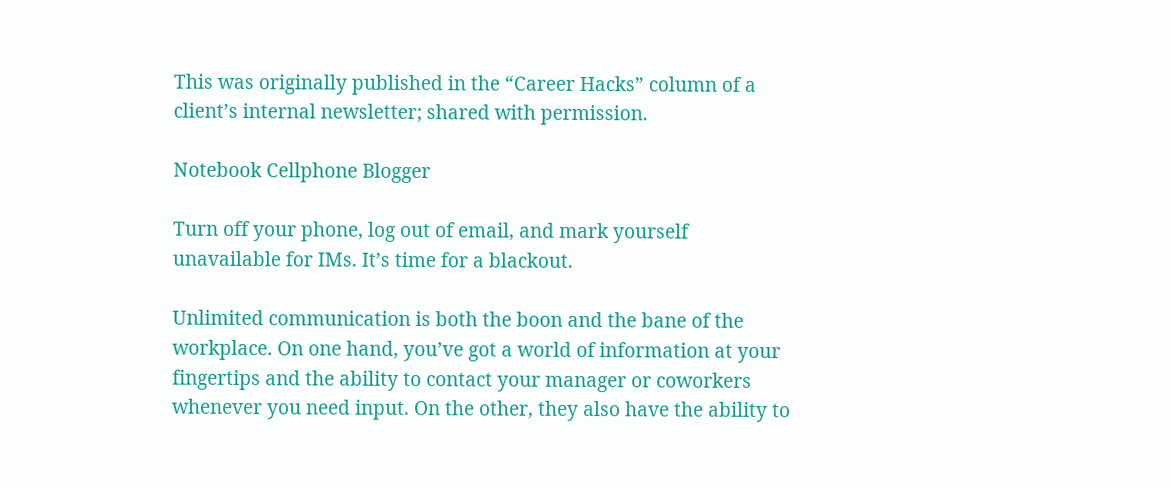This was originally published in the “Career Hacks” column of a client’s internal newsletter; shared with permission.

Notebook Cellphone Blogger

Turn off your phone, log out of email, and mark yourself unavailable for IMs. It’s time for a blackout.

Unlimited communication is both the boon and the bane of the workplace. On one hand, you’ve got a world of information at your fingertips and the ability to contact your manager or coworkers whenever you need input. On the other, they also have the ability to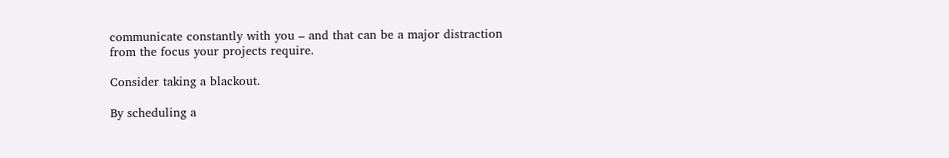communicate constantly with you – and that can be a major distraction from the focus your projects require.

Consider taking a blackout.

By scheduling a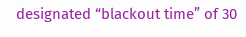designated “blackout time” of 30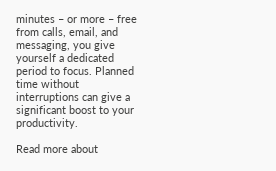minutes – or more – free from calls, email, and messaging, you give yourself a dedicated period to focus. Planned time without interruptions can give a significant boost to your productivity.

Read more about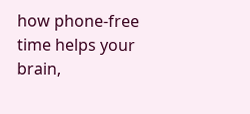how phone-free time helps your brain,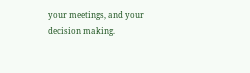your meetings, and your decision making.